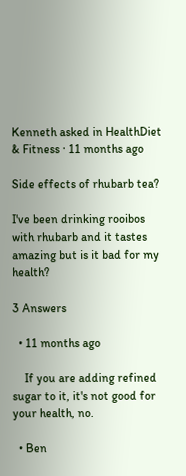Kenneth asked in HealthDiet & Fitness · 11 months ago

Side effects of rhubarb tea?

I've been drinking rooibos with rhubarb and it tastes amazing but is it bad for my health?

3 Answers

  • 11 months ago

    If you are adding refined sugar to it, it's not good for your health, no.

  • Ben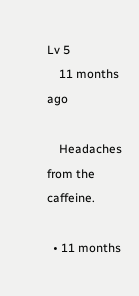Lv 5
    11 months ago

    Headaches from the caffeine.

  • 11 months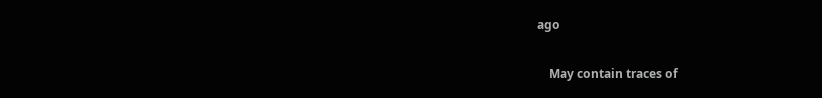ago

    May contain traces of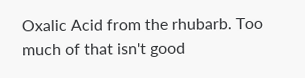Oxalic Acid from the rhubarb. Too much of that isn't good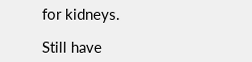for kidneys.

Still have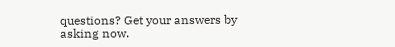questions? Get your answers by asking now.